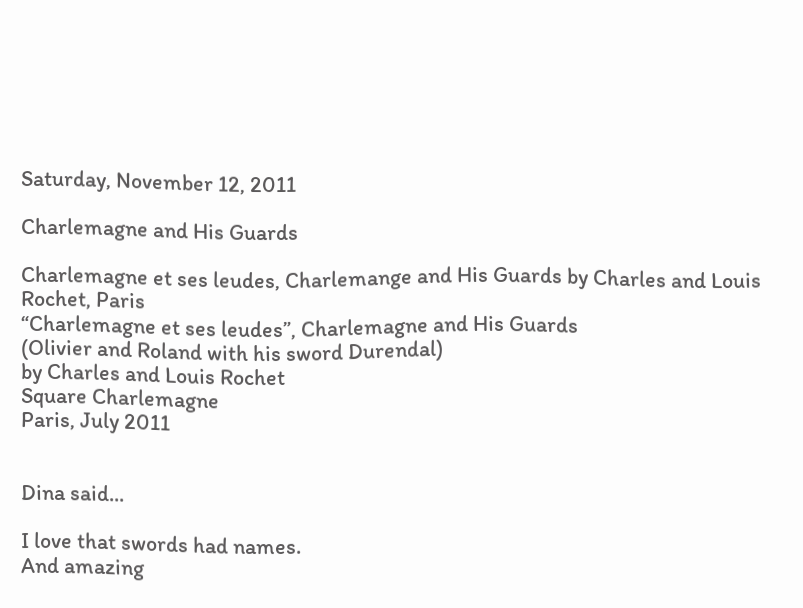Saturday, November 12, 2011

Charlemagne and His Guards

Charlemagne et ses leudes, Charlemange and His Guards by Charles and Louis Rochet, Paris
“Charlemagne et ses leudes”, Charlemagne and His Guards
(Olivier and Roland with his sword Durendal)
by Charles and Louis Rochet
Square Charlemagne
Paris, July 2011


Dina said...

I love that swords had names.
And amazing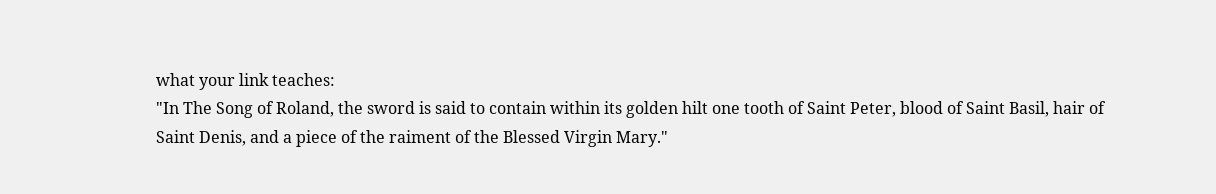what your link teaches:
"In The Song of Roland, the sword is said to contain within its golden hilt one tooth of Saint Peter, blood of Saint Basil, hair of Saint Denis, and a piece of the raiment of the Blessed Virgin Mary."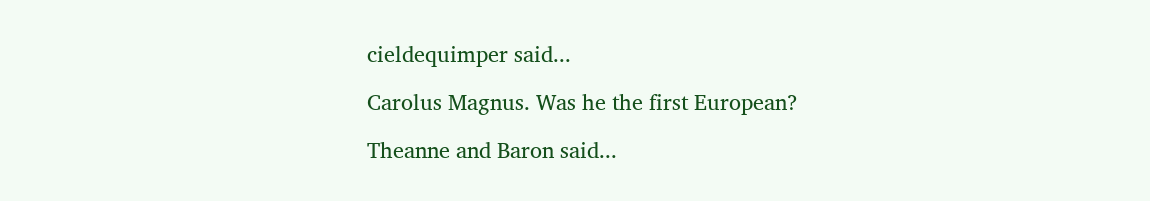cieldequimper said...

Carolus Magnus. Was he the first European?

Theanne and Baron said...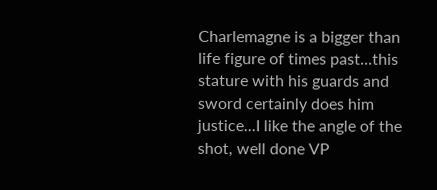Charlemagne is a bigger than life figure of times past...this stature with his guards and sword certainly does him justice...I like the angle of the shot, well done VP